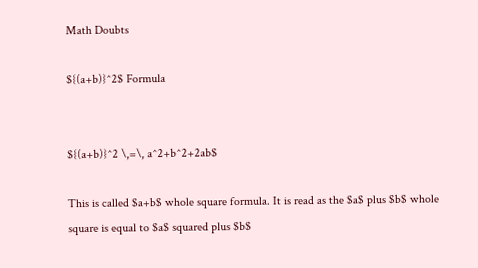Math Doubts

${(a+b)}^2$ Formula


${(a+b)}^2 \,=\, a^2+b^2+2ab$

This is called $a+b$ whole square formula. It is read as the $a$ plus $b$ whole square is equal to $a$ squared plus $b$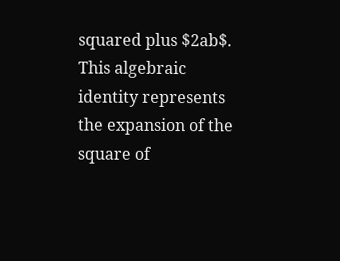squared plus $2ab$. This algebraic identity represents the expansion of the square of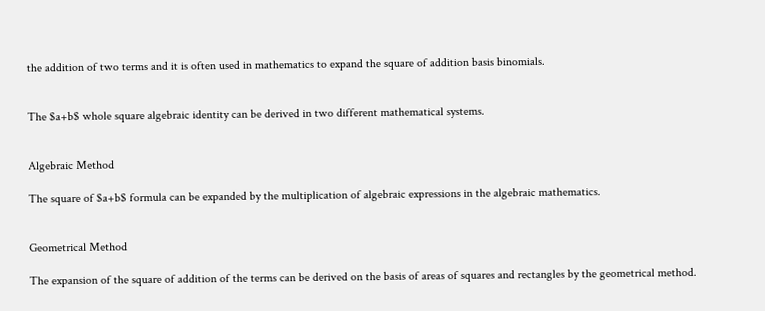the addition of two terms and it is often used in mathematics to expand the square of addition basis binomials.


The $a+b$ whole square algebraic identity can be derived in two different mathematical systems.


Algebraic Method

The square of $a+b$ formula can be expanded by the multiplication of algebraic expressions in the algebraic mathematics.


Geometrical Method

The expansion of the square of addition of the terms can be derived on the basis of areas of squares and rectangles by the geometrical method.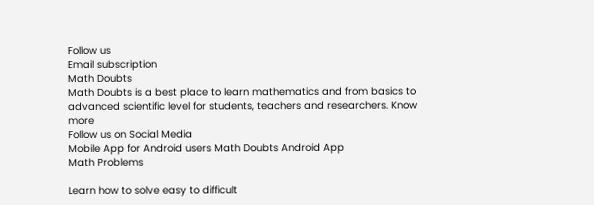Follow us
Email subscription
Math Doubts
Math Doubts is a best place to learn mathematics and from basics to advanced scientific level for students, teachers and researchers. Know more
Follow us on Social Media
Mobile App for Android users Math Doubts Android App
Math Problems

Learn how to solve easy to difficult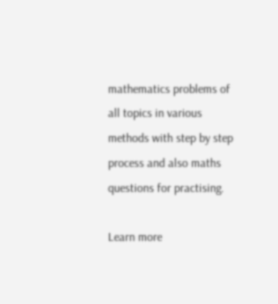mathematics problems of all topics in various methods with step by step process and also maths questions for practising.

Learn more